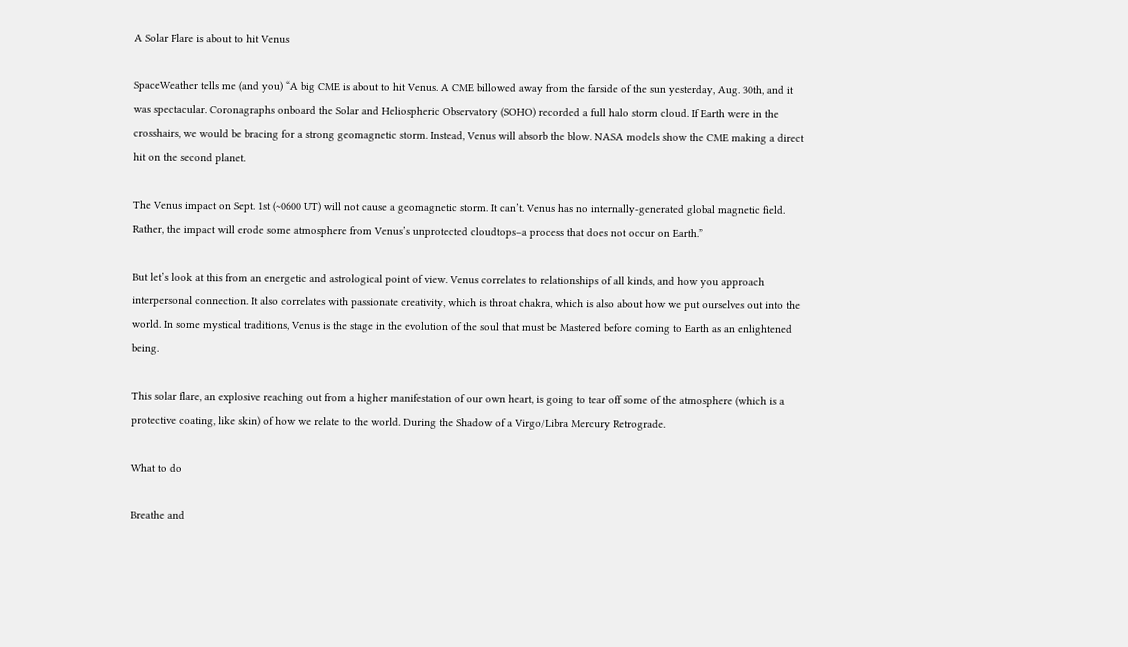A Solar Flare is about to hit Venus

SpaceWeather tells me (and you) “A big CME is about to hit Venus. A CME billowed away from the farside of the sun yesterday, Aug. 30th, and it was spectacular. Coronagraphs onboard the Solar and Heliospheric Observatory (SOHO) recorded a full halo storm cloud. If Earth were in the crosshairs, we would be bracing for a strong geomagnetic storm. Instead, Venus will absorb the blow. NASA models show the CME making a direct hit on the second planet.

The Venus impact on Sept. 1st (~0600 UT) will not cause a geomagnetic storm. It can’t. Venus has no internally-generated global magnetic field. Rather, the impact will erode some atmosphere from Venus’s unprotected cloudtops–a process that does not occur on Earth.”

But let’s look at this from an energetic and astrological point of view. Venus correlates to relationships of all kinds, and how you approach interpersonal connection. It also correlates with passionate creativity, which is throat chakra, which is also about how we put ourselves out into the world. In some mystical traditions, Venus is the stage in the evolution of the soul that must be Mastered before coming to Earth as an enlightened being.

This solar flare, an explosive reaching out from a higher manifestation of our own heart, is going to tear off some of the atmosphere (which is a protective coating, like skin) of how we relate to the world. During the Shadow of a Virgo/Libra Mercury Retrograde.

What to do

Breathe and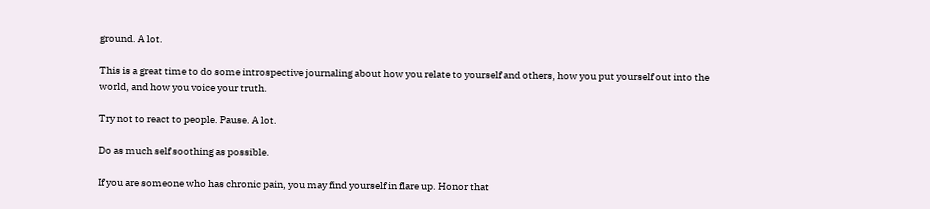ground. A lot.

This is a great time to do some introspective journaling about how you relate to yourself and others, how you put yourself out into the world, and how you voice your truth.

Try not to react to people. Pause. A lot.

Do as much self soothing as possible.

If you are someone who has chronic pain, you may find yourself in flare up. Honor that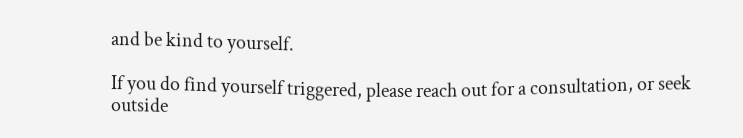and be kind to yourself.

If you do find yourself triggered, please reach out for a consultation, or seek outside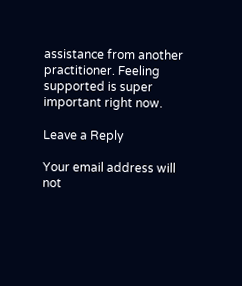assistance from another practitioner. Feeling supported is super important right now.

Leave a Reply

Your email address will not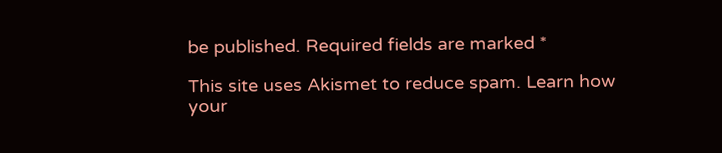be published. Required fields are marked *

This site uses Akismet to reduce spam. Learn how your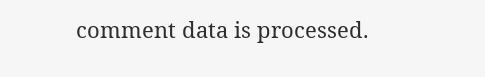comment data is processed.